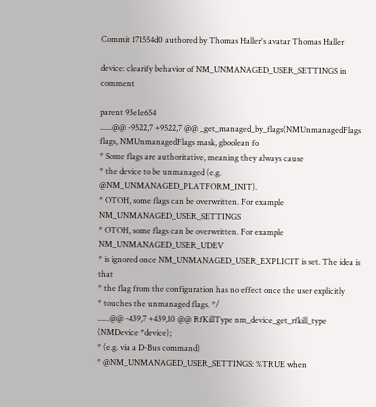Commit 171554d0 authored by Thomas Haller's avatar Thomas Haller

device: clearify behavior of NM_UNMANAGED_USER_SETTINGS in comment

parent 93e1e654
......@@ -9522,7 +9522,7 @@ _get_managed_by_flags(NMUnmanagedFlags flags, NMUnmanagedFlags mask, gboolean fo
* Some flags are authoritative, meaning they always cause
* the device to be unmanaged (e.g. @NM_UNMANAGED_PLATFORM_INIT).
* OTOH, some flags can be overwritten. For example NM_UNMANAGED_USER_SETTINGS
* OTOH, some flags can be overwritten. For example NM_UNMANAGED_USER_UDEV
* is ignored once NM_UNMANAGED_USER_EXPLICIT is set. The idea is that
* the flag from the configuration has no effect once the user explicitly
* touches the unmanaged flags. */
......@@ -439,7 +439,10 @@ RfKillType nm_device_get_rfkill_type (NMDevice *device);
* (e.g. via a D-Bus command)
* @NM_UNMANAGED_USER_SETTINGS: %TRUE when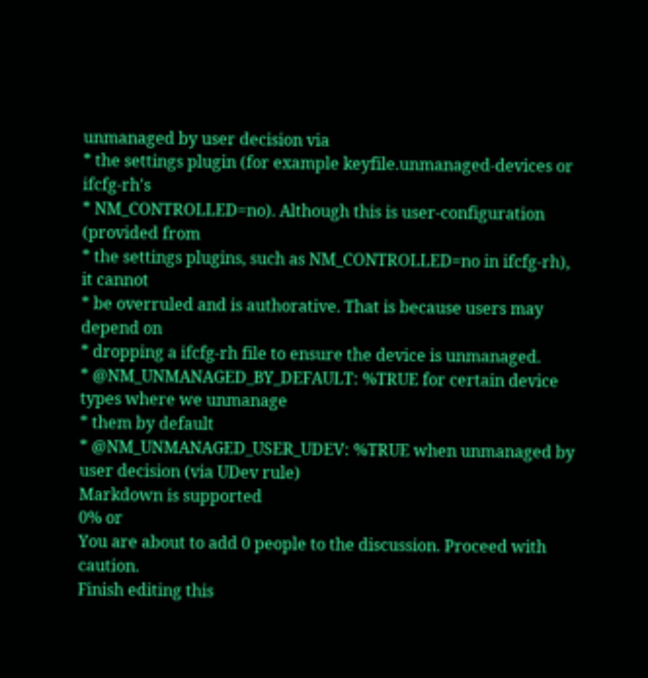unmanaged by user decision via
* the settings plugin (for example keyfile.unmanaged-devices or ifcfg-rh's
* NM_CONTROLLED=no). Although this is user-configuration (provided from
* the settings plugins, such as NM_CONTROLLED=no in ifcfg-rh), it cannot
* be overruled and is authorative. That is because users may depend on
* dropping a ifcfg-rh file to ensure the device is unmanaged.
* @NM_UNMANAGED_BY_DEFAULT: %TRUE for certain device types where we unmanage
* them by default
* @NM_UNMANAGED_USER_UDEV: %TRUE when unmanaged by user decision (via UDev rule)
Markdown is supported
0% or
You are about to add 0 people to the discussion. Proceed with caution.
Finish editing this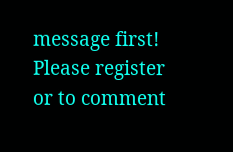message first!
Please register or to comment